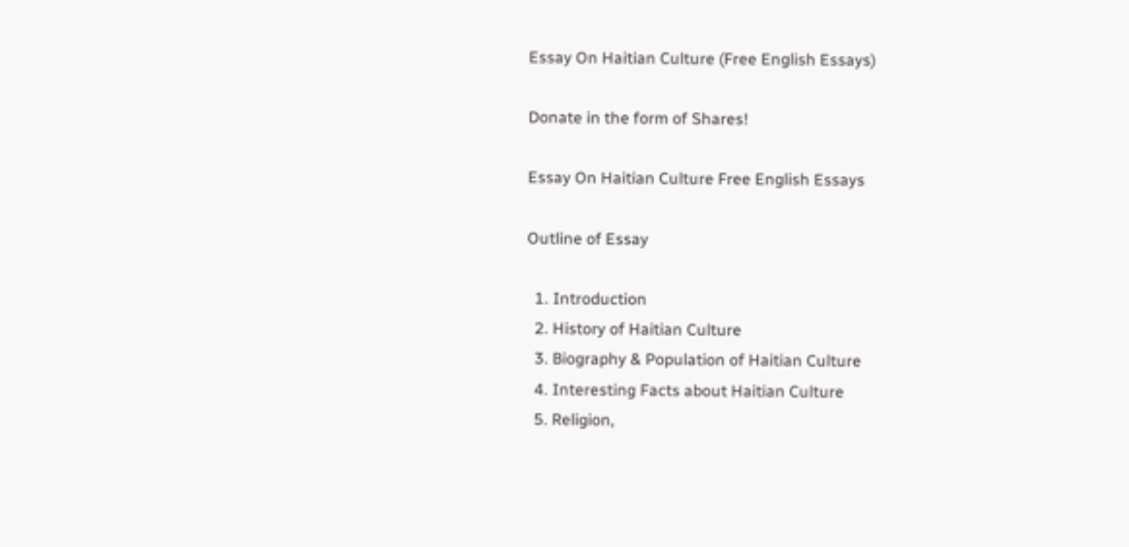Essay On Haitian Culture (Free English Essays)

Donate in the form of Shares!

Essay On Haitian Culture Free English Essays

Outline of Essay

  1. Introduction
  2. History of Haitian Culture
  3. Biography & Population of Haitian Culture
  4. Interesting Facts about Haitian Culture
  5. Religion,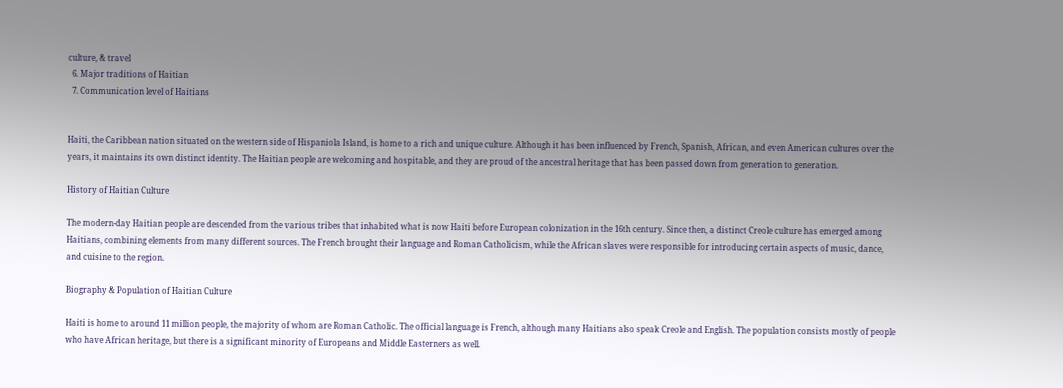culture, & travel
  6. Major traditions of Haitian
  7. Communication level of Haitians


Haiti, the Caribbean nation situated on the western side of Hispaniola Island, is home to a rich and unique culture. Although it has been influenced by French, Spanish, African, and even American cultures over the years, it maintains its own distinct identity. The Haitian people are welcoming and hospitable, and they are proud of the ancestral heritage that has been passed down from generation to generation.

History of Haitian Culture

The modern-day Haitian people are descended from the various tribes that inhabited what is now Haiti before European colonization in the 16th century. Since then, a distinct Creole culture has emerged among Haitians, combining elements from many different sources. The French brought their language and Roman Catholicism, while the African slaves were responsible for introducing certain aspects of music, dance, and cuisine to the region.

Biography & Population of Haitian Culture

Haiti is home to around 11 million people, the majority of whom are Roman Catholic. The official language is French, although many Haitians also speak Creole and English. The population consists mostly of people who have African heritage, but there is a significant minority of Europeans and Middle Easterners as well.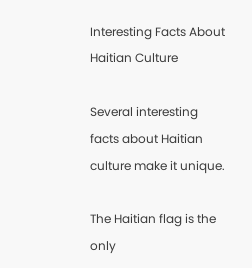Interesting Facts About Haitian Culture

Several interesting facts about Haitian culture make it unique.

The Haitian flag is the only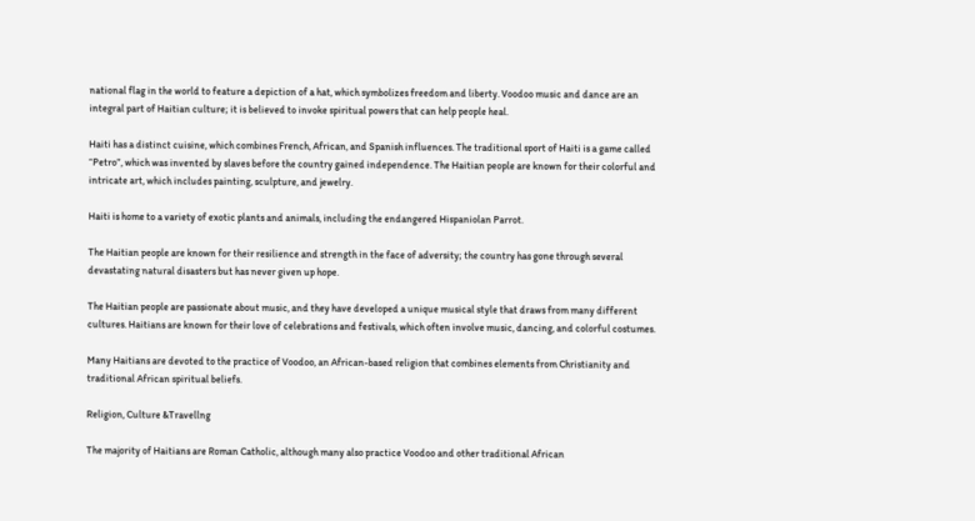national flag in the world to feature a depiction of a hat, which symbolizes freedom and liberty. Voodoo music and dance are an integral part of Haitian culture; it is believed to invoke spiritual powers that can help people heal.

Haiti has a distinct cuisine, which combines French, African, and Spanish influences. The traditional sport of Haiti is a game called “Petro”, which was invented by slaves before the country gained independence. The Haitian people are known for their colorful and intricate art, which includes painting, sculpture, and jewelry.

Haiti is home to a variety of exotic plants and animals, including the endangered Hispaniolan Parrot.

The Haitian people are known for their resilience and strength in the face of adversity; the country has gone through several devastating natural disasters but has never given up hope.

The Haitian people are passionate about music, and they have developed a unique musical style that draws from many different cultures. Haitians are known for their love of celebrations and festivals, which often involve music, dancing, and colorful costumes.

Many Haitians are devoted to the practice of Voodoo, an African-based religion that combines elements from Christianity and traditional African spiritual beliefs.

Religion, Culture &Travellng

The majority of Haitians are Roman Catholic, although many also practice Voodoo and other traditional African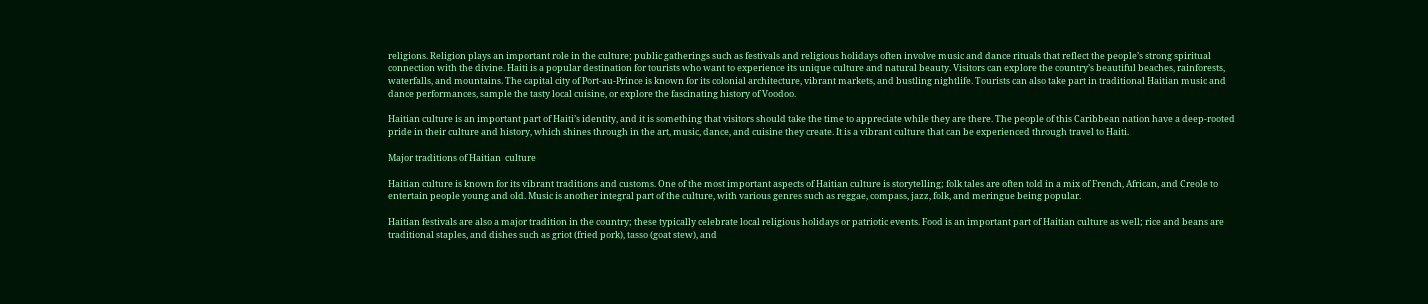religions. Religion plays an important role in the culture; public gatherings such as festivals and religious holidays often involve music and dance rituals that reflect the people’s strong spiritual connection with the divine. Haiti is a popular destination for tourists who want to experience its unique culture and natural beauty. Visitors can explore the country’s beautiful beaches, rainforests, waterfalls, and mountains. The capital city of Port-au-Prince is known for its colonial architecture, vibrant markets, and bustling nightlife. Tourists can also take part in traditional Haitian music and dance performances, sample the tasty local cuisine, or explore the fascinating history of Voodoo.

Haitian culture is an important part of Haiti’s identity, and it is something that visitors should take the time to appreciate while they are there. The people of this Caribbean nation have a deep-rooted pride in their culture and history, which shines through in the art, music, dance, and cuisine they create. It is a vibrant culture that can be experienced through travel to Haiti.

Major traditions of Haitian  culture

Haitian culture is known for its vibrant traditions and customs. One of the most important aspects of Haitian culture is storytelling; folk tales are often told in a mix of French, African, and Creole to entertain people young and old. Music is another integral part of the culture, with various genres such as reggae, compass, jazz, folk, and meringue being popular.

Haitian festivals are also a major tradition in the country; these typically celebrate local religious holidays or patriotic events. Food is an important part of Haitian culture as well; rice and beans are traditional staples, and dishes such as griot (fried pork), tasso (goat stew), and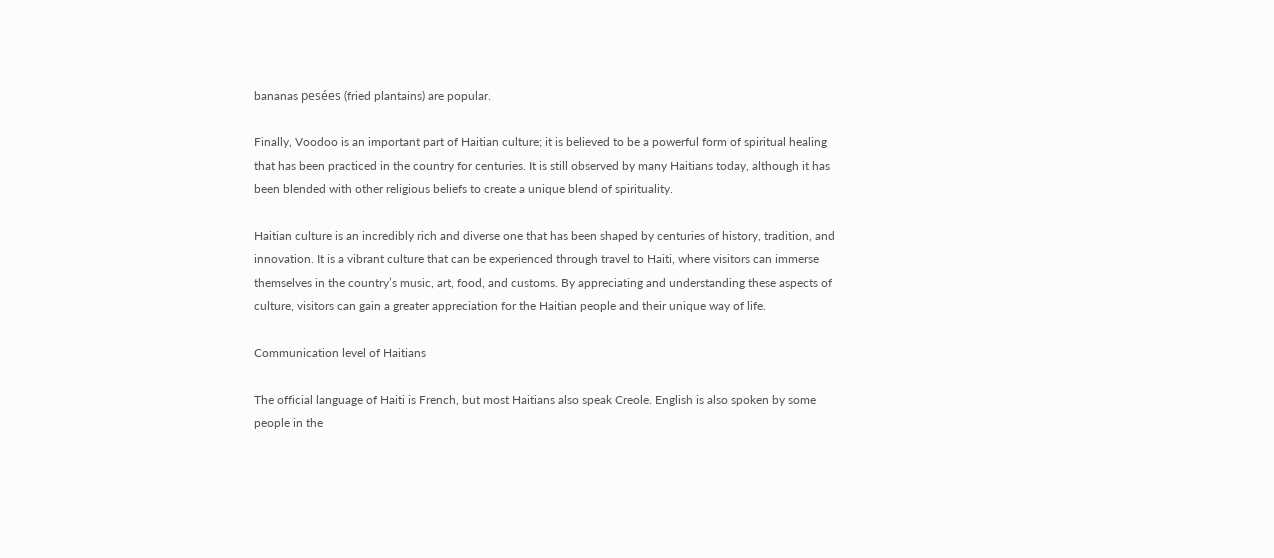bananas pesées (fried plantains) are popular.

Finally, Voodoo is an important part of Haitian culture; it is believed to be a powerful form of spiritual healing that has been practiced in the country for centuries. It is still observed by many Haitians today, although it has been blended with other religious beliefs to create a unique blend of spirituality.

Haitian culture is an incredibly rich and diverse one that has been shaped by centuries of history, tradition, and innovation. It is a vibrant culture that can be experienced through travel to Haiti, where visitors can immerse themselves in the country’s music, art, food, and customs. By appreciating and understanding these aspects of culture, visitors can gain a greater appreciation for the Haitian people and their unique way of life.

Communication level of Haitians

The official language of Haiti is French, but most Haitians also speak Creole. English is also spoken by some people in the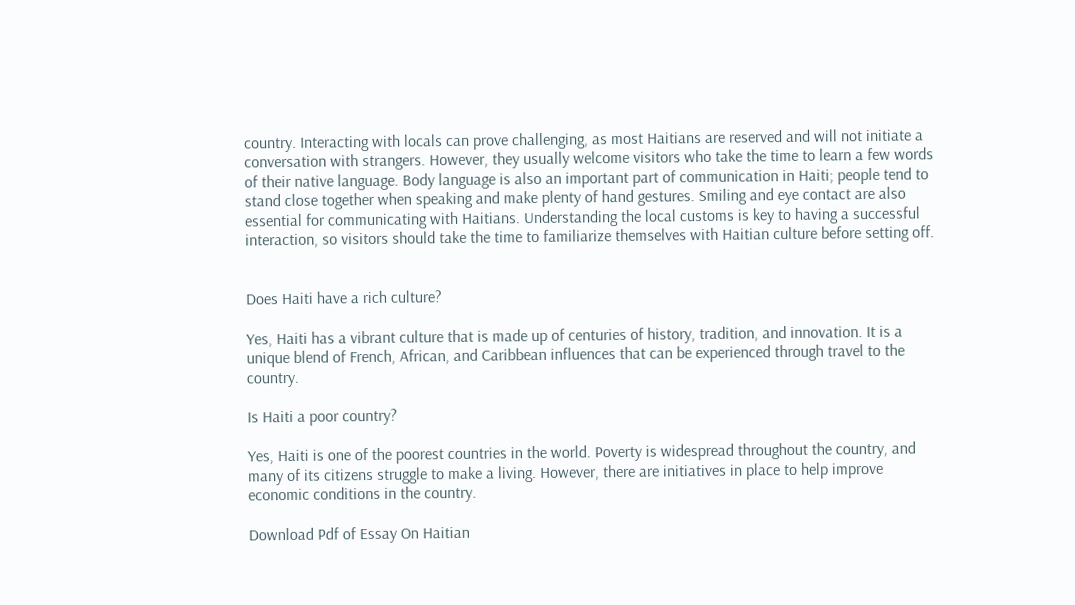country. Interacting with locals can prove challenging, as most Haitians are reserved and will not initiate a conversation with strangers. However, they usually welcome visitors who take the time to learn a few words of their native language. Body language is also an important part of communication in Haiti; people tend to stand close together when speaking and make plenty of hand gestures. Smiling and eye contact are also essential for communicating with Haitians. Understanding the local customs is key to having a successful interaction, so visitors should take the time to familiarize themselves with Haitian culture before setting off.


Does Haiti have a rich culture?

Yes, Haiti has a vibrant culture that is made up of centuries of history, tradition, and innovation. It is a unique blend of French, African, and Caribbean influences that can be experienced through travel to the country.

Is Haiti a poor country?

Yes, Haiti is one of the poorest countries in the world. Poverty is widespread throughout the country, and many of its citizens struggle to make a living. However, there are initiatives in place to help improve economic conditions in the country.

Download Pdf of Essay On Haitian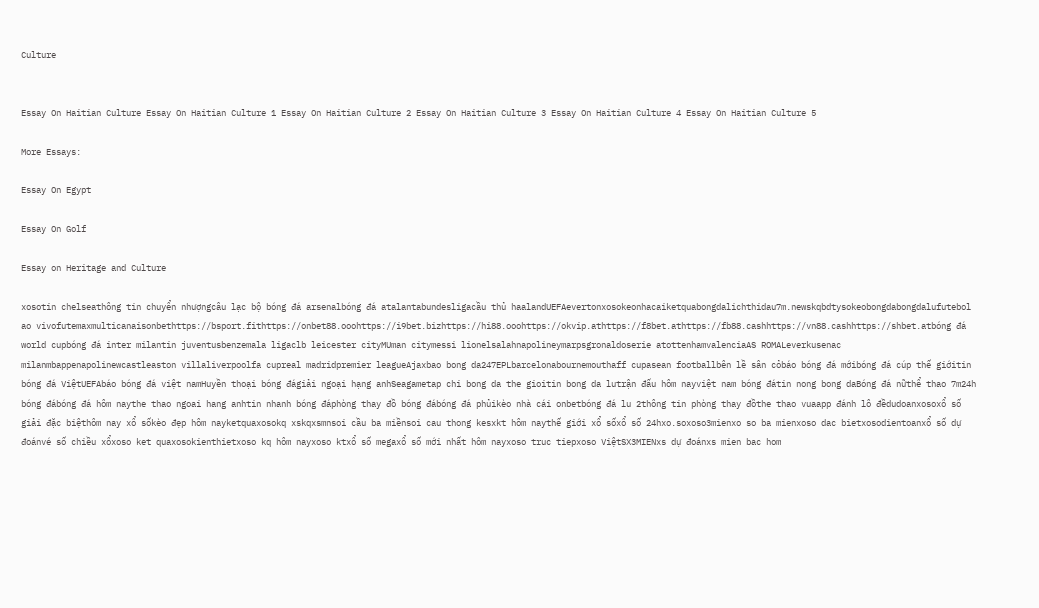Culture


Essay On Haitian Culture Essay On Haitian Culture 1 Essay On Haitian Culture 2 Essay On Haitian Culture 3 Essay On Haitian Culture 4 Essay On Haitian Culture 5

More Essays:

Essay On Egypt

Essay On Golf

Essay on Heritage and Culture

xosotin chelseathông tin chuyển nhượngcâu lạc bộ bóng đá arsenalbóng đá atalantabundesligacầu thủ haalandUEFAevertonxosokeonhacaiketquabongdalichthidau7m.newskqbdtysokeobongdabongdalufutebol ao vivofutemaxmulticanaisonbethttps://bsport.fithttps://onbet88.ooohttps://i9bet.bizhttps://hi88.ooohttps://okvip.athttps://f8bet.athttps://fb88.cashhttps://vn88.cashhttps://shbet.atbóng đá world cupbóng đá inter milantin juventusbenzemala ligaclb leicester cityMUman citymessi lionelsalahnapolineymarpsgronaldoserie atottenhamvalenciaAS ROMALeverkusenac milanmbappenapolinewcastleaston villaliverpoolfa cupreal madridpremier leagueAjaxbao bong da247EPLbarcelonabournemouthaff cupasean footballbên lề sân cỏbáo bóng đá mớibóng đá cúp thế giớitin bóng đá ViệtUEFAbáo bóng đá việt namHuyền thoại bóng đágiải ngoại hạng anhSeagametap chi bong da the gioitin bong da lutrận đấu hôm nayviệt nam bóng đátin nong bong daBóng đá nữthể thao 7m24h bóng đábóng đá hôm naythe thao ngoai hang anhtin nhanh bóng đáphòng thay đồ bóng đábóng đá phủikèo nhà cái onbetbóng đá lu 2thông tin phòng thay đồthe thao vuaapp đánh lô đềdudoanxosoxổ số giải đặc biệthôm nay xổ sốkèo đẹp hôm nayketquaxosokq xskqxsmnsoi cầu ba miềnsoi cau thong kesxkt hôm naythế giới xổ sốxổ số 24hxo.soxoso3mienxo so ba mienxoso dac bietxosodientoanxổ số dự đoánvé số chiều xổxoso ket quaxosokienthietxoso kq hôm nayxoso ktxổ số megaxổ số mới nhất hôm nayxoso truc tiepxoso ViệtSX3MIENxs dự đoánxs mien bac hom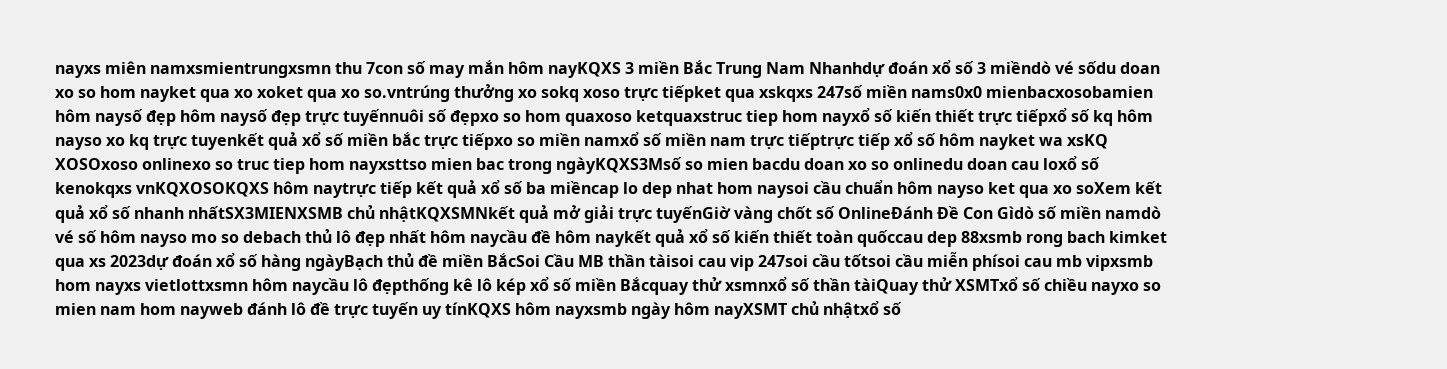nayxs miên namxsmientrungxsmn thu 7con số may mắn hôm nayKQXS 3 miền Bắc Trung Nam Nhanhdự đoán xổ số 3 miềndò vé sốdu doan xo so hom nayket qua xo xoket qua xo so.vntrúng thưởng xo sokq xoso trực tiếpket qua xskqxs 247số miền nams0x0 mienbacxosobamien hôm naysố đẹp hôm naysố đẹp trực tuyếnnuôi số đẹpxo so hom quaxoso ketquaxstruc tiep hom nayxổ số kiến thiết trực tiếpxổ số kq hôm nayso xo kq trực tuyenkết quả xổ số miền bắc trực tiếpxo so miền namxổ số miền nam trực tiếptrực tiếp xổ số hôm nayket wa xsKQ XOSOxoso onlinexo so truc tiep hom nayxsttso mien bac trong ngàyKQXS3Msố so mien bacdu doan xo so onlinedu doan cau loxổ số kenokqxs vnKQXOSOKQXS hôm naytrực tiếp kết quả xổ số ba miềncap lo dep nhat hom naysoi cầu chuẩn hôm nayso ket qua xo soXem kết quả xổ số nhanh nhấtSX3MIENXSMB chủ nhậtKQXSMNkết quả mở giải trực tuyếnGiờ vàng chốt số OnlineĐánh Đề Con Gìdò số miền namdò vé số hôm nayso mo so debach thủ lô đẹp nhất hôm naycầu đề hôm naykết quả xổ số kiến thiết toàn quốccau dep 88xsmb rong bach kimket qua xs 2023dự đoán xổ số hàng ngàyBạch thủ đề miền BắcSoi Cầu MB thần tàisoi cau vip 247soi cầu tốtsoi cầu miễn phísoi cau mb vipxsmb hom nayxs vietlottxsmn hôm naycầu lô đẹpthống kê lô kép xổ số miền Bắcquay thử xsmnxổ số thần tàiQuay thử XSMTxổ số chiều nayxo so mien nam hom nayweb đánh lô đề trực tuyến uy tínKQXS hôm nayxsmb ngày hôm nayXSMT chủ nhậtxổ số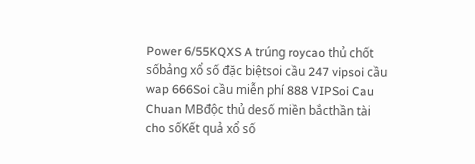Power 6/55KQXS A trúng roycao thủ chốt sốbảng xổ số đặc biệtsoi cầu 247 vipsoi cầu wap 666Soi cầu miễn phí 888 VIPSoi Cau Chuan MBđộc thủ desố miền bắcthần tài cho sốKết quả xổ số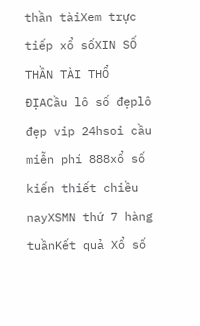thần tàiXem trực tiếp xổ sốXIN SỐ THẦN TÀI THỔ ĐỊACầu lô số đẹplô đẹp vip 24hsoi cầu miễn phí 888xổ số kiến thiết chiều nayXSMN thứ 7 hàng tuầnKết quả Xổ số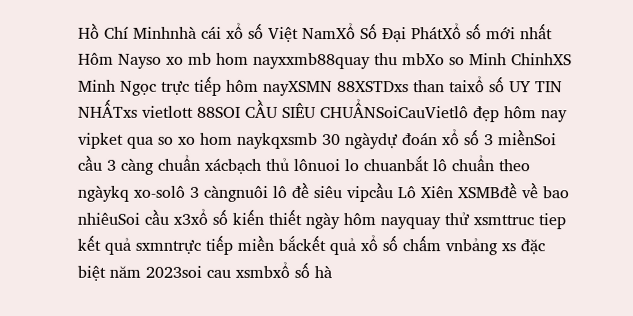Hồ Chí Minhnhà cái xổ số Việt NamXổ Số Đại PhátXổ số mới nhất Hôm Nayso xo mb hom nayxxmb88quay thu mbXo so Minh ChinhXS Minh Ngọc trực tiếp hôm nayXSMN 88XSTDxs than taixổ số UY TIN NHẤTxs vietlott 88SOI CẦU SIÊU CHUẨNSoiCauVietlô đẹp hôm nay vipket qua so xo hom naykqxsmb 30 ngàydự đoán xổ số 3 miềnSoi cầu 3 càng chuẩn xácbạch thủ lônuoi lo chuanbắt lô chuẩn theo ngàykq xo-solô 3 càngnuôi lô đề siêu vipcầu Lô Xiên XSMBđề về bao nhiêuSoi cầu x3xổ số kiến thiết ngày hôm nayquay thử xsmttruc tiep kết quả sxmntrực tiếp miền bắckết quả xổ số chấm vnbảng xs đặc biệt năm 2023soi cau xsmbxổ số hà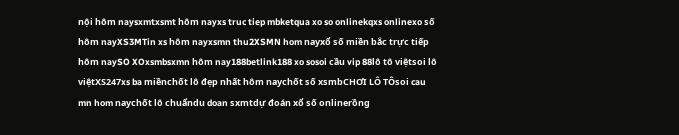nội hôm naysxmtxsmt hôm nayxs truc tiep mbketqua xo so onlinekqxs onlinexo số hôm nayXS3MTin xs hôm nayxsmn thu2XSMN hom nayxổ số miền bắc trực tiếp hôm naySO XOxsmbsxmn hôm nay188betlink188 xo sosoi cầu vip 88lô tô việtsoi lô việtXS247xs ba miềnchốt lô đẹp nhất hôm naychốt số xsmbCHƠI LÔ TÔsoi cau mn hom naychốt lô chuẩndu doan sxmtdự đoán xổ số onlinerồng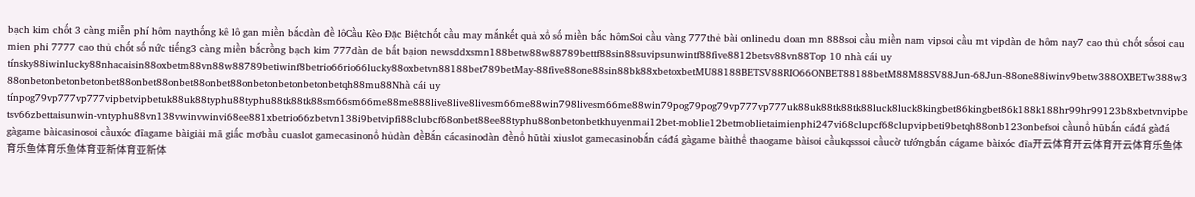bạch kim chốt 3 càng miễn phí hôm naythống kê lô gan miền bắcdàn đề lôCầu Kèo Đặc Biệtchốt cầu may mắnkết quả xổ số miền bắc hômSoi cầu vàng 777thẻ bài onlinedu doan mn 888soi cầu miền nam vipsoi cầu mt vipdàn de hôm nay7 cao thủ chốt sốsoi cau mien phi 7777 cao thủ chốt số nức tiếng3 càng miền bắcrồng bạch kim 777dàn de bất bạion newsddxsmn188betw88w88789bettf88sin88suvipsunwintf88five8812betsv88vn88Top 10 nhà cái uy tínsky88iwinlucky88nhacaisin88oxbetm88vn88w88789betiwinf8betrio66rio66lucky88oxbetvn88188bet789betMay-88five88one88sin88bk88xbetoxbetMU88188BETSV88RIO66ONBET88188betM88M88SV88Jun-68Jun-88one88iwinv9betw388OXBETw388w388onbetonbetonbetonbet88onbet88onbet88onbet88onbetonbetonbetonbetqh88mu88Nhà cái uy tínpog79vp777vp777vipbetvipbetuk88uk88typhu88typhu88tk88tk88sm66sm66me88me888live8live8livesm66me88win798livesm66me88win79pog79pog79vp777vp777uk88uk88tk88tk88luck8luck8kingbet86kingbet86k188k188hr99hr99123b8xbetvnvipbetsv66zbettaisunwin-vntyphu88vn138vwinvwinvi68ee881xbetrio66zbetvn138i9betvipfi88clubcf68onbet88ee88typhu88onbetonbetkhuyenmai12bet-moblie12betmoblietaimienphi247vi68clupcf68clupvipbeti9betqh88onb123onbefsoi cầunổ hũbắn cáđá gàđá gàgame bàicasinosoi cầuxóc đĩagame bàigiải mã giấc mơbầu cuaslot gamecasinonổ hủdàn đềBắn cácasinodàn đềnổ hũtài xỉuslot gamecasinobắn cáđá gàgame bàithể thaogame bàisoi cầukqsssoi cầucờ tướngbắn cágame bàixóc đĩa开云体育开云体育开云体育乐鱼体育乐鱼体育乐鱼体育亚新体育亚新体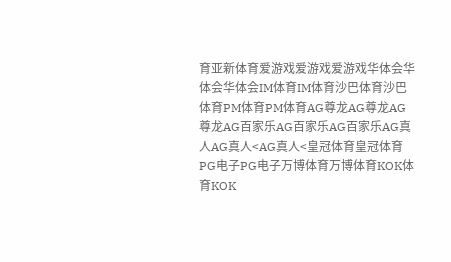育亚新体育爱游戏爱游戏爱游戏华体会华体会华体会IM体育IM体育沙巴体育沙巴体育PM体育PM体育AG尊龙AG尊龙AG尊龙AG百家乐AG百家乐AG百家乐AG真人AG真人<AG真人<皇冠体育皇冠体育PG电子PG电子万博体育万博体育KOK体育KOK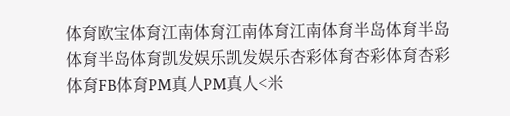体育欧宝体育江南体育江南体育江南体育半岛体育半岛体育半岛体育凯发娱乐凯发娱乐杏彩体育杏彩体育杏彩体育FB体育PM真人PM真人<米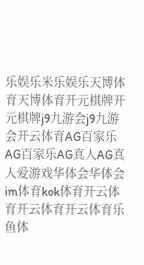乐娱乐米乐娱乐天博体育天博体育开元棋牌开元棋牌j9九游会j9九游会开云体育AG百家乐AG百家乐AG真人AG真人爱游戏华体会华体会im体育kok体育开云体育开云体育开云体育乐鱼体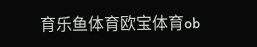育乐鱼体育欧宝体育ob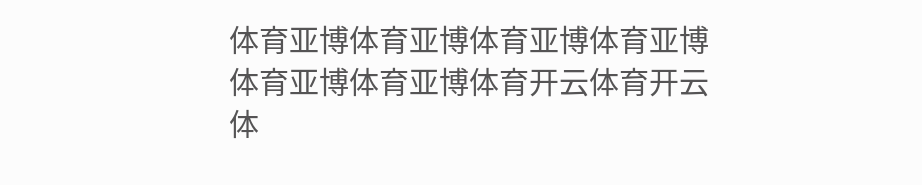体育亚博体育亚博体育亚博体育亚博体育亚博体育亚博体育开云体育开云体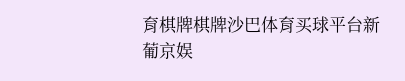育棋牌棋牌沙巴体育买球平台新葡京娱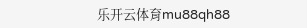乐开云体育mu88qh88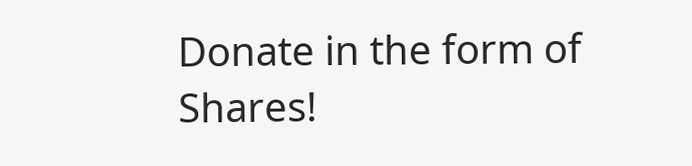Donate in the form of Shares!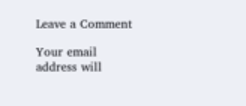Leave a Comment

Your email address will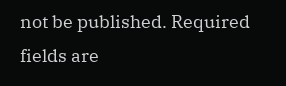not be published. Required fields are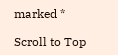marked *

Scroll to Top